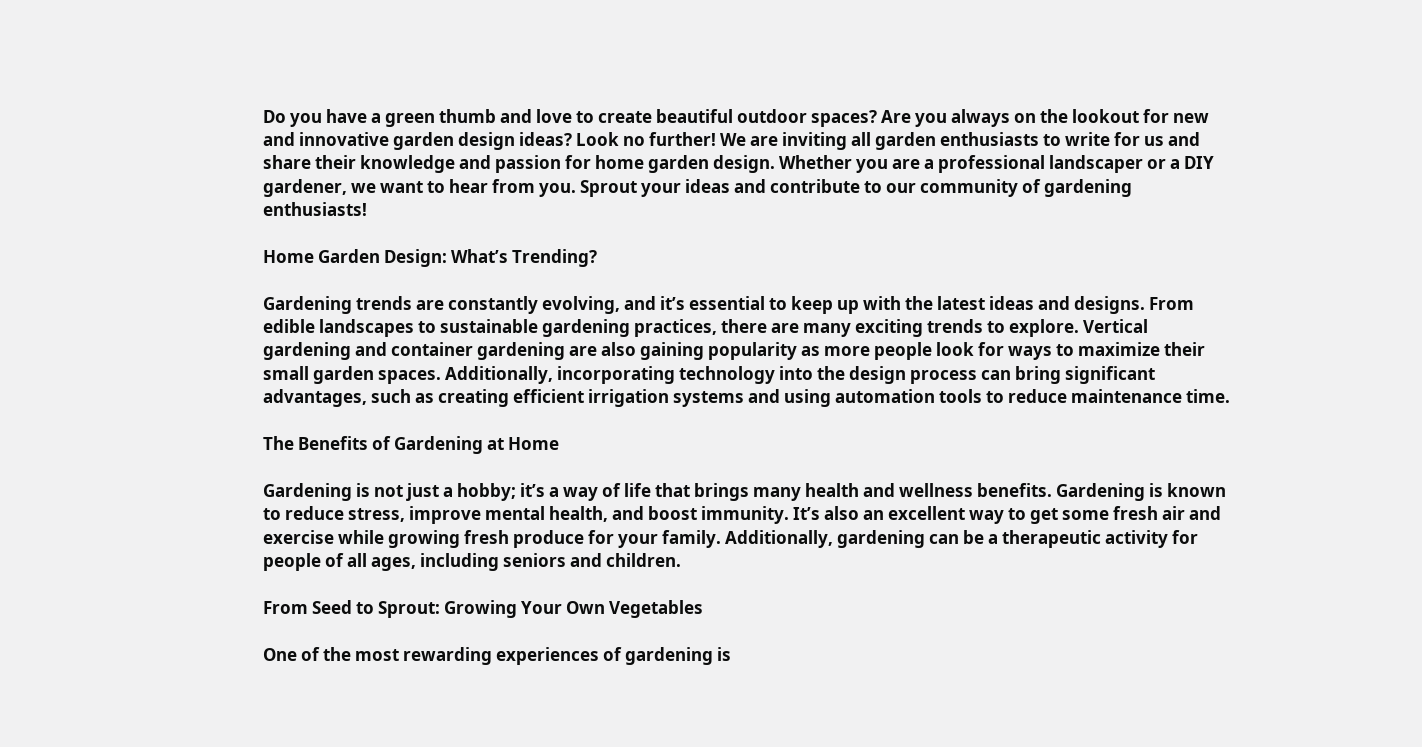Do you have a green thumb and love to create beautiful outdoor spaces? Are you always on the lookout for new and innovative garden design ideas? Look no further! We are inviting all garden enthusiasts to write for us and share their knowledge and passion for home garden design. Whether you are a professional landscaper or a DIY gardener, we want to hear from you. Sprout your ideas and contribute to our community of gardening enthusiasts!

Home Garden Design: What’s Trending?

Gardening trends are constantly evolving, and it’s essential to keep up with the latest ideas and designs. From edible landscapes to sustainable gardening practices, there are many exciting trends to explore. Vertical gardening and container gardening are also gaining popularity as more people look for ways to maximize their small garden spaces. Additionally, incorporating technology into the design process can bring significant advantages, such as creating efficient irrigation systems and using automation tools to reduce maintenance time.

The Benefits of Gardening at Home

Gardening is not just a hobby; it’s a way of life that brings many health and wellness benefits. Gardening is known to reduce stress, improve mental health, and boost immunity. It’s also an excellent way to get some fresh air and exercise while growing fresh produce for your family. Additionally, gardening can be a therapeutic activity for people of all ages, including seniors and children.

From Seed to Sprout: Growing Your Own Vegetables

One of the most rewarding experiences of gardening is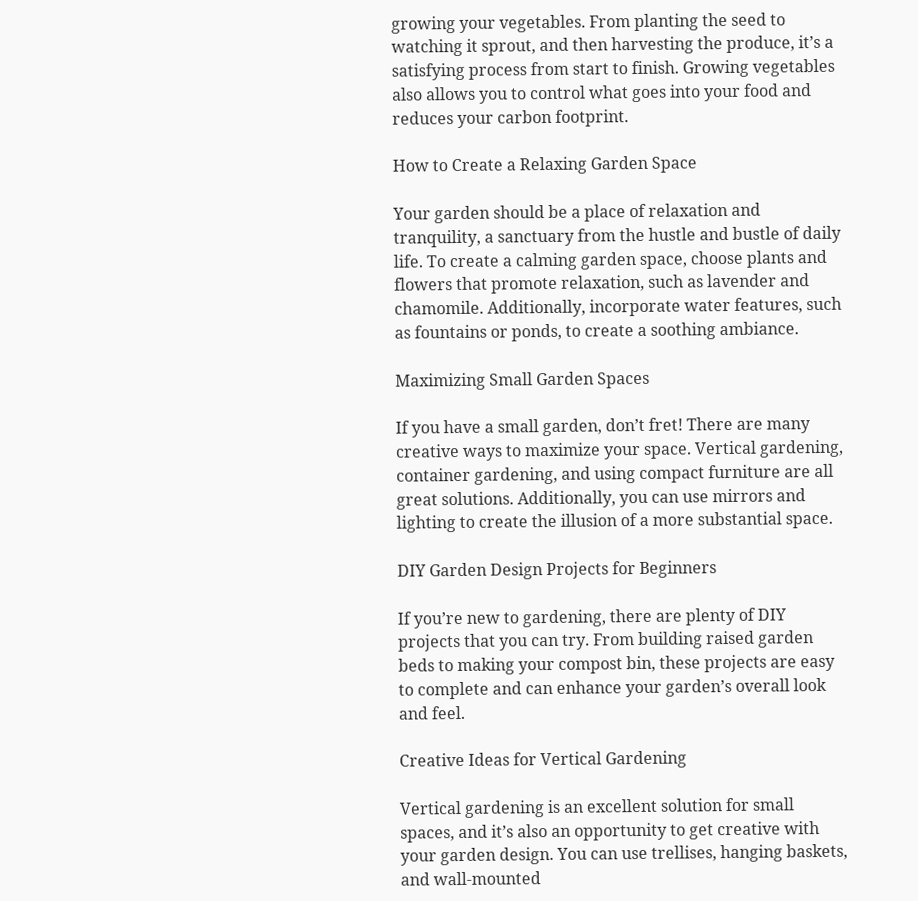growing your vegetables. From planting the seed to watching it sprout, and then harvesting the produce, it’s a satisfying process from start to finish. Growing vegetables also allows you to control what goes into your food and reduces your carbon footprint.

How to Create a Relaxing Garden Space

Your garden should be a place of relaxation and tranquility, a sanctuary from the hustle and bustle of daily life. To create a calming garden space, choose plants and flowers that promote relaxation, such as lavender and chamomile. Additionally, incorporate water features, such as fountains or ponds, to create a soothing ambiance.

Maximizing Small Garden Spaces

If you have a small garden, don’t fret! There are many creative ways to maximize your space. Vertical gardening, container gardening, and using compact furniture are all great solutions. Additionally, you can use mirrors and lighting to create the illusion of a more substantial space.

DIY Garden Design Projects for Beginners

If you’re new to gardening, there are plenty of DIY projects that you can try. From building raised garden beds to making your compost bin, these projects are easy to complete and can enhance your garden’s overall look and feel.

Creative Ideas for Vertical Gardening

Vertical gardening is an excellent solution for small spaces, and it’s also an opportunity to get creative with your garden design. You can use trellises, hanging baskets, and wall-mounted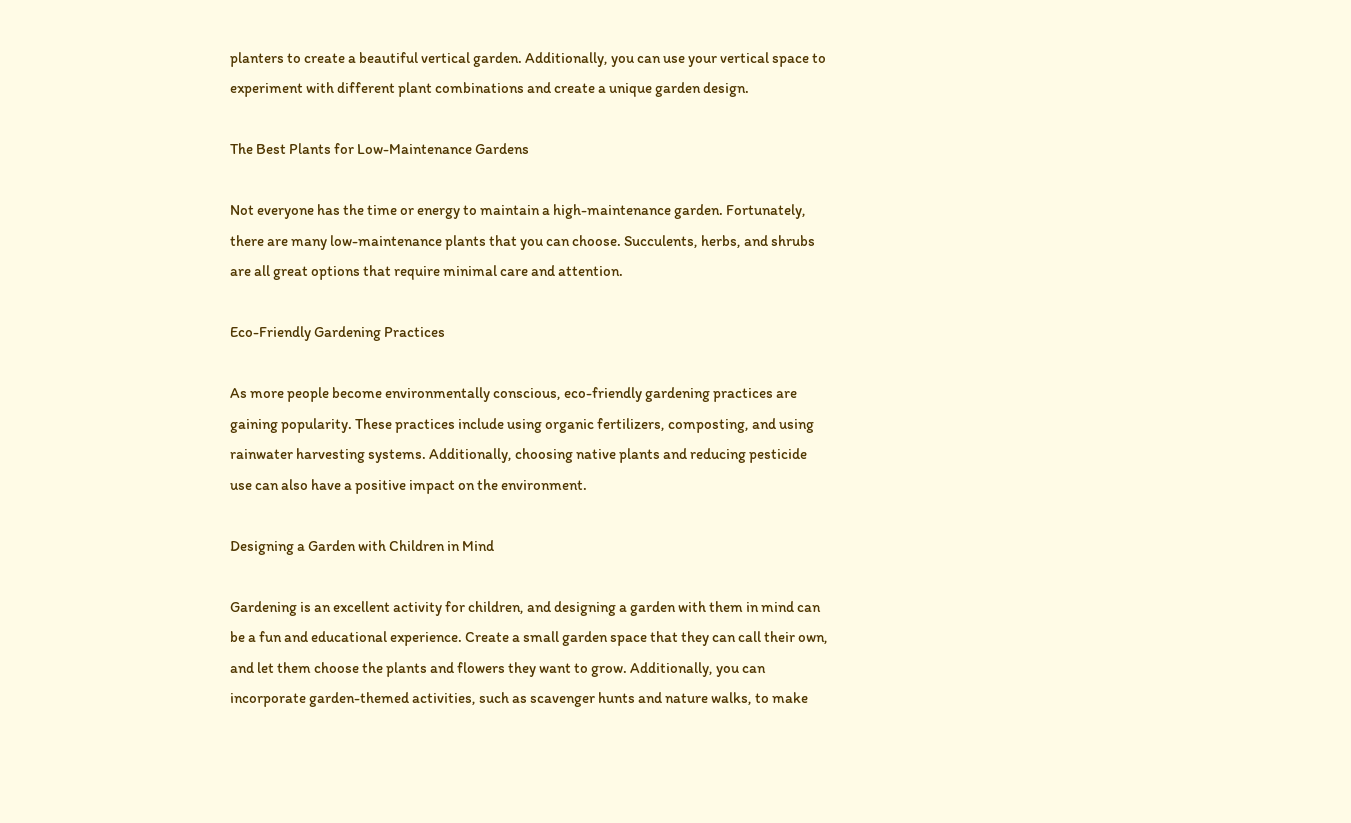planters to create a beautiful vertical garden. Additionally, you can use your vertical space to experiment with different plant combinations and create a unique garden design.

The Best Plants for Low-Maintenance Gardens

Not everyone has the time or energy to maintain a high-maintenance garden. Fortunately, there are many low-maintenance plants that you can choose. Succulents, herbs, and shrubs are all great options that require minimal care and attention.

Eco-Friendly Gardening Practices

As more people become environmentally conscious, eco-friendly gardening practices are gaining popularity. These practices include using organic fertilizers, composting, and using rainwater harvesting systems. Additionally, choosing native plants and reducing pesticide use can also have a positive impact on the environment.

Designing a Garden with Children in Mind

Gardening is an excellent activity for children, and designing a garden with them in mind can be a fun and educational experience. Create a small garden space that they can call their own, and let them choose the plants and flowers they want to grow. Additionally, you can incorporate garden-themed activities, such as scavenger hunts and nature walks, to make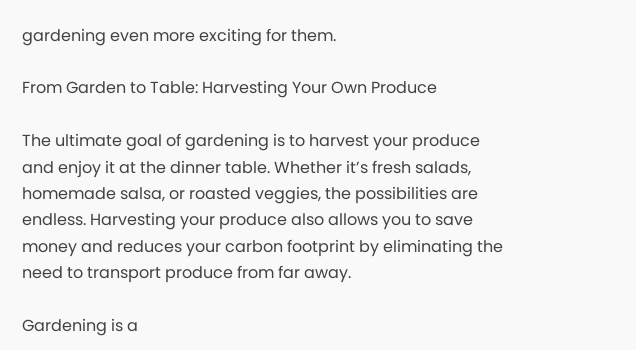gardening even more exciting for them.

From Garden to Table: Harvesting Your Own Produce

The ultimate goal of gardening is to harvest your produce and enjoy it at the dinner table. Whether it’s fresh salads, homemade salsa, or roasted veggies, the possibilities are endless. Harvesting your produce also allows you to save money and reduces your carbon footprint by eliminating the need to transport produce from far away.

Gardening is a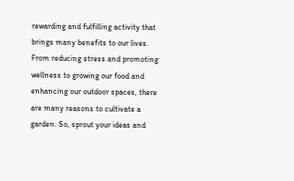rewarding and fulfilling activity that brings many benefits to our lives. From reducing stress and promoting wellness to growing our food and enhancing our outdoor spaces, there are many reasons to cultivate a garden. So, sprout your ideas and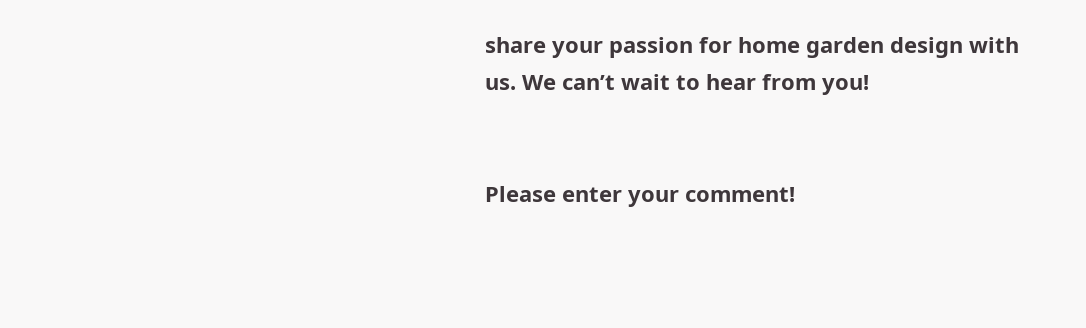share your passion for home garden design with us. We can’t wait to hear from you!


Please enter your comment!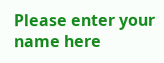Please enter your name here